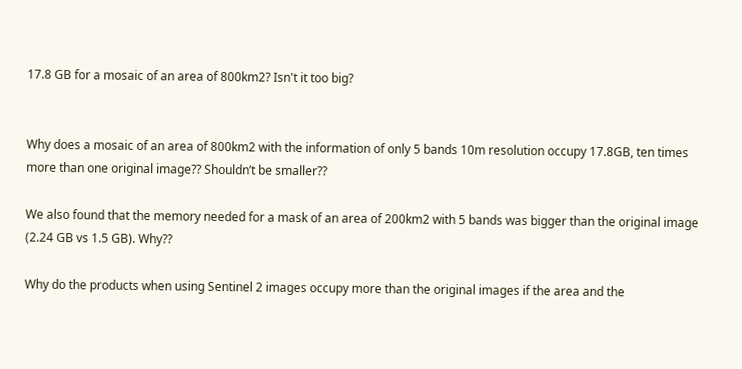17.8 GB for a mosaic of an area of 800km2? Isn't it too big?


Why does a mosaic of an area of 800km2 with the information of only 5 bands 10m resolution occupy 17.8GB, ten times more than one original image?? Shouldn’t be smaller??

We also found that the memory needed for a mask of an area of 200km2 with 5 bands was bigger than the original image (2.24 GB vs 1.5 GB). Why??

Why do the products when using Sentinel 2 images occupy more than the original images if the area and the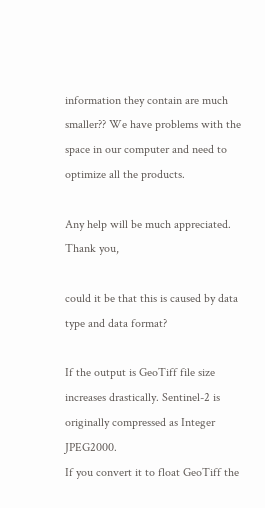information they contain are much smaller?? We have problems with the space in our computer and need to optimize all the products.

Any help will be much appreciated. Thank you,

could it be that this is caused by data type and data format?

If the output is GeoTiff file size increases drastically. Sentinel-2 is originally compressed as Integer JPEG2000.
If you convert it to float GeoTiff the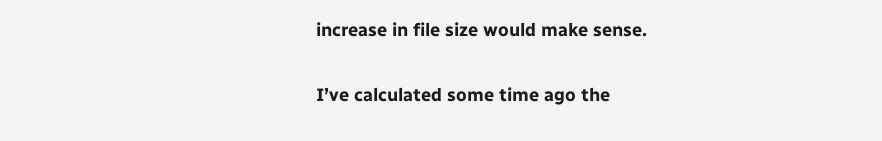increase in file size would make sense.

I’ve calculated some time ago the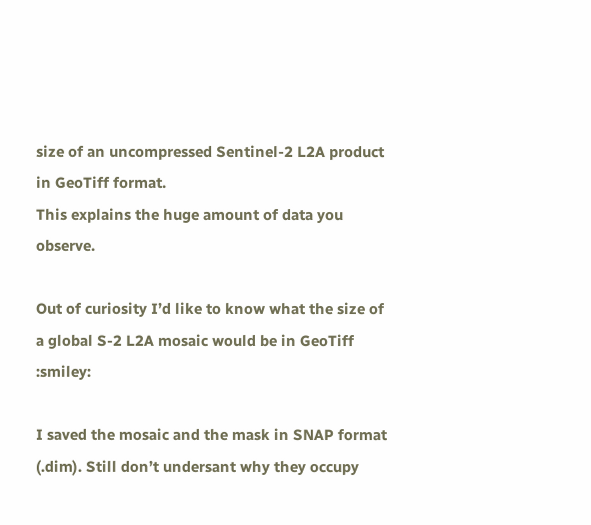size of an uncompressed Sentinel-2 L2A product in GeoTiff format.
This explains the huge amount of data you observe.

Out of curiosity I’d like to know what the size of a global S-2 L2A mosaic would be in GeoTiff :smiley:

I saved the mosaic and the mask in SNAP format (.dim). Still don’t undersant why they occupy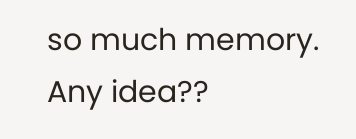so much memory. Any idea??